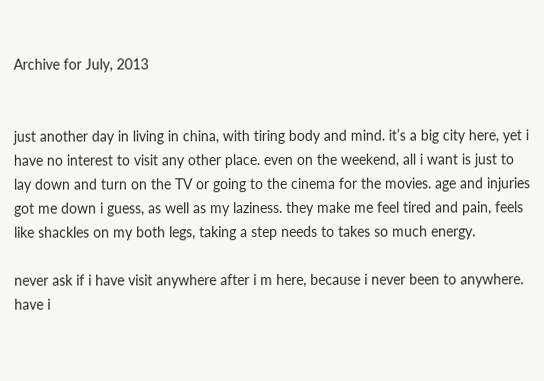Archive for July, 2013


just another day in living in china, with tiring body and mind. it’s a big city here, yet i have no interest to visit any other place. even on the weekend, all i want is just to lay down and turn on the TV or going to the cinema for the movies. age and injuries got me down i guess, as well as my laziness. they make me feel tired and pain, feels like shackles on my both legs, taking a step needs to takes so much energy.

never ask if i have visit anywhere after i m here, because i never been to anywhere. have i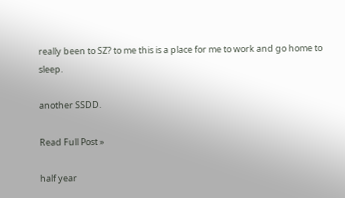really been to SZ? to me this is a place for me to work and go home to sleep.

another SSDD.

Read Full Post »

half year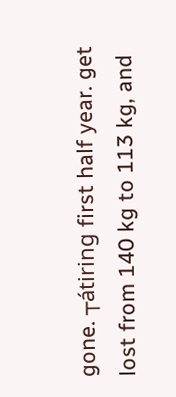gone. ┬átiring first half year. get lost from 140 kg to 113 kg, and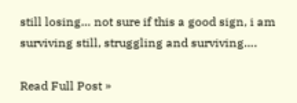still losing… not sure if this a good sign, i am surviving still, struggling and surviving….

Read Full Post »